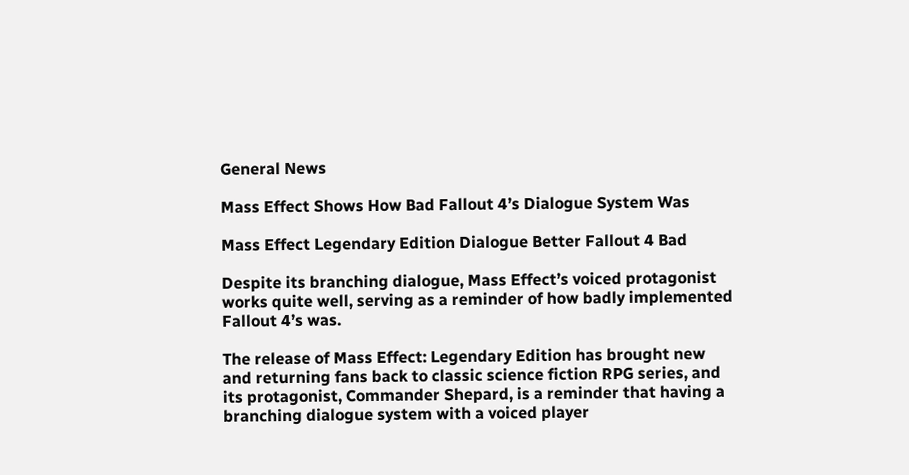General News

Mass Effect Shows How Bad Fallout 4’s Dialogue System Was

Mass Effect Legendary Edition Dialogue Better Fallout 4 Bad

Despite its branching dialogue, Mass Effect’s voiced protagonist works quite well, serving as a reminder of how badly implemented Fallout 4’s was.

The release of Mass Effect: Legendary Edition has brought new and returning fans back to classic science fiction RPG series, and its protagonist, Commander Shepard, is a reminder that having a branching dialogue system with a voiced player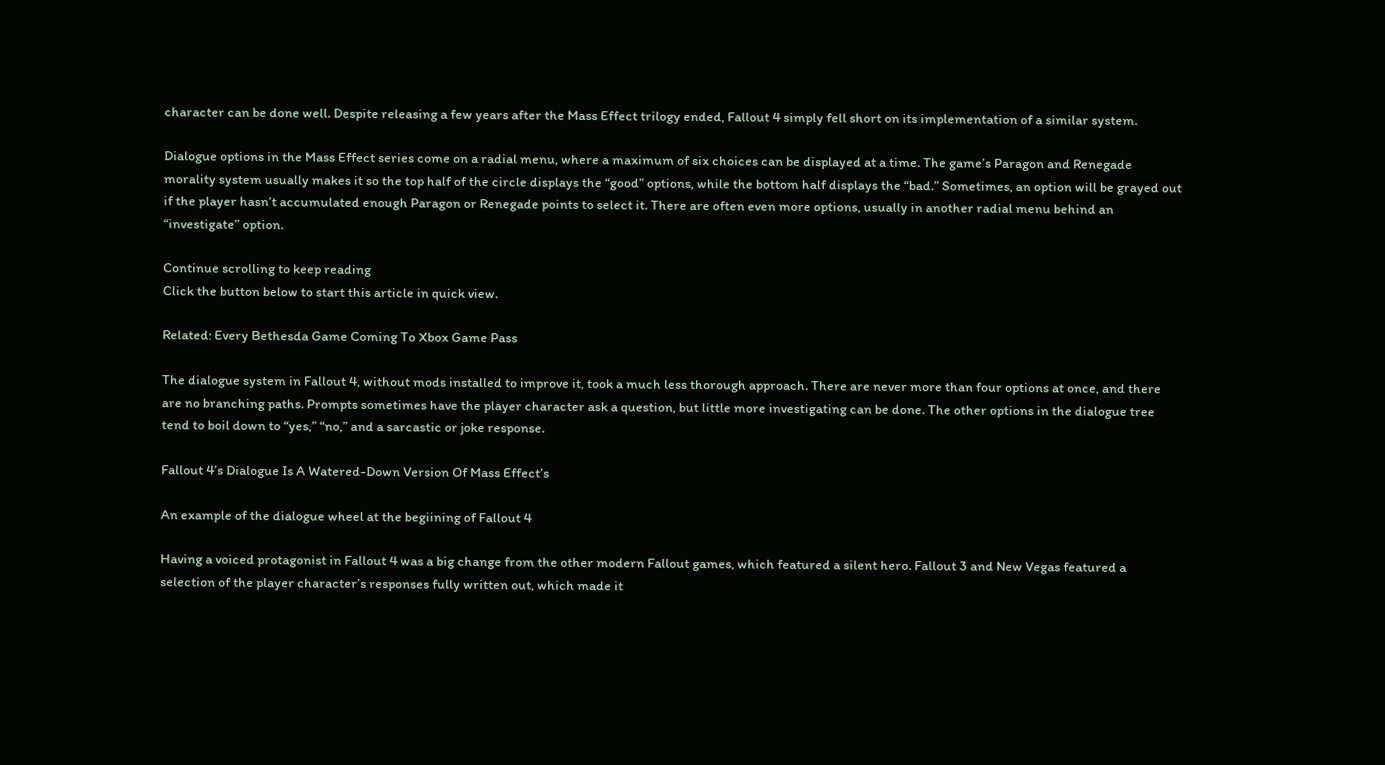character can be done well. Despite releasing a few years after the Mass Effect trilogy ended, Fallout 4 simply fell short on its implementation of a similar system.

Dialogue options in the Mass Effect series come on a radial menu, where a maximum of six choices can be displayed at a time. The game’s Paragon and Renegade morality system usually makes it so the top half of the circle displays the “good” options, while the bottom half displays the “bad.” Sometimes, an option will be grayed out if the player hasn’t accumulated enough Paragon or Renegade points to select it. There are often even more options, usually in another radial menu behind an “investigate” option.

Continue scrolling to keep reading
Click the button below to start this article in quick view.

Related: Every Bethesda Game Coming To Xbox Game Pass

The dialogue system in Fallout 4, without mods installed to improve it, took a much less thorough approach. There are never more than four options at once, and there are no branching paths. Prompts sometimes have the player character ask a question, but little more investigating can be done. The other options in the dialogue tree tend to boil down to “yes,” “no,” and a sarcastic or joke response.

Fallout 4’s Dialogue Is A Watered-Down Version Of Mass Effect’s

An example of the dialogue wheel at the begiining of Fallout 4

Having a voiced protagonist in Fallout 4 was a big change from the other modern Fallout games, which featured a silent hero. Fallout 3 and New Vegas featured a selection of the player character’s responses fully written out, which made it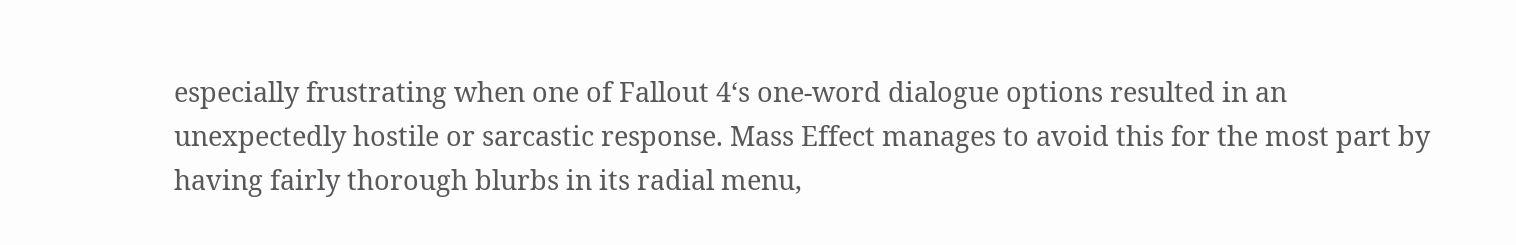especially frustrating when one of Fallout 4‘s one-word dialogue options resulted in an unexpectedly hostile or sarcastic response. Mass Effect manages to avoid this for the most part by having fairly thorough blurbs in its radial menu,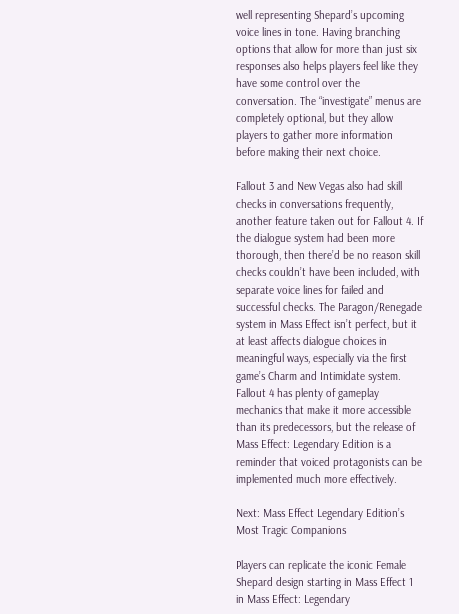well representing Shepard’s upcoming voice lines in tone. Having branching options that allow for more than just six responses also helps players feel like they have some control over the conversation. The “investigate” menus are completely optional, but they allow players to gather more information before making their next choice.

Fallout 3 and New Vegas also had skill checks in conversations frequently, another feature taken out for Fallout 4. If the dialogue system had been more thorough, then there’d be no reason skill checks couldn’t have been included, with separate voice lines for failed and successful checks. The Paragon/Renegade system in Mass Effect isn’t perfect, but it at least affects dialogue choices in meaningful ways, especially via the first game’s Charm and Intimidate system. Fallout 4 has plenty of gameplay mechanics that make it more accessible than its predecessors, but the release of Mass Effect: Legendary Edition is a reminder that voiced protagonists can be implemented much more effectively.

Next: Mass Effect Legendary Edition’s Most Tragic Companions

Players can replicate the iconic Female Shepard design starting in Mass Effect 1 in Mass Effect: Legendary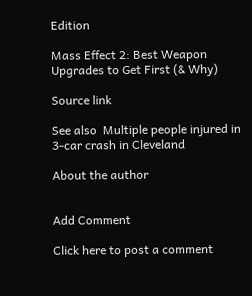Edition

Mass Effect 2: Best Weapon Upgrades to Get First (& Why)

Source link

See also  Multiple people injured in 3-car crash in Cleveland

About the author


Add Comment

Click here to post a comment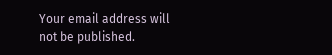Your email address will not be published.